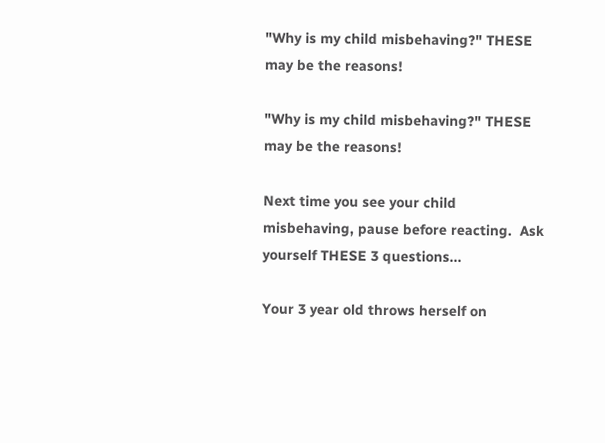"Why is my child misbehaving?" THESE may be the reasons!

"Why is my child misbehaving?" THESE may be the reasons!

Next time you see your child misbehaving, pause before reacting.  Ask yourself THESE 3 questions...

Your 3 year old throws herself on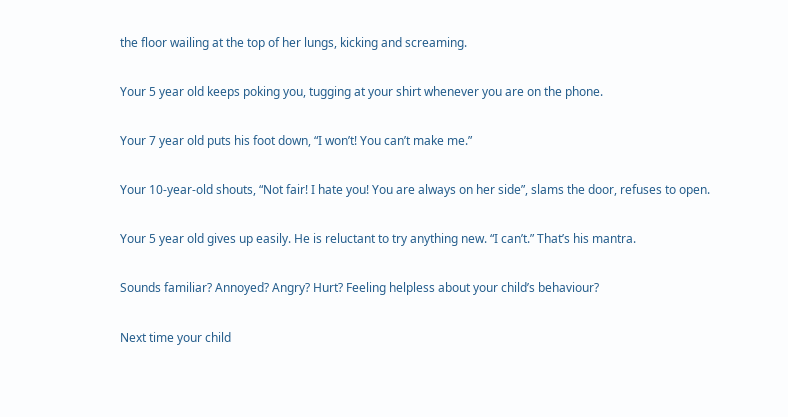the floor wailing at the top of her lungs, kicking and screaming.

Your 5 year old keeps poking you, tugging at your shirt whenever you are on the phone.

Your 7 year old puts his foot down, “I won’t! You can’t make me.”

Your 10-year-old shouts, “Not fair! I hate you! You are always on her side”, slams the door, refuses to open.

Your 5 year old gives up easily. He is reluctant to try anything new. “I can’t.” That’s his mantra.

Sounds familiar? Annoyed? Angry? Hurt? Feeling helpless about your child’s behaviour?

Next time your child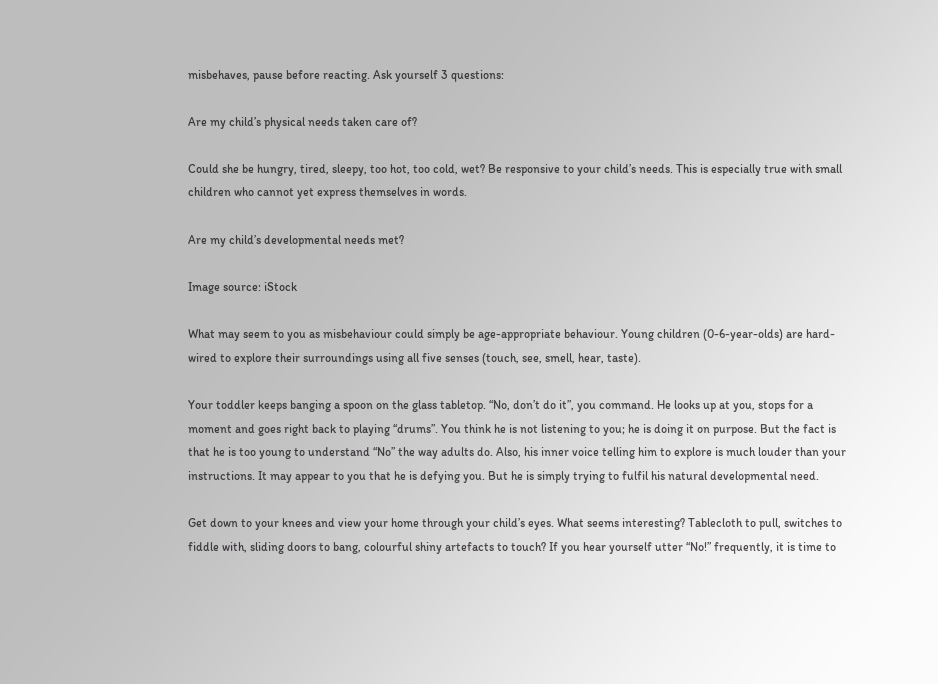misbehaves, pause before reacting. Ask yourself 3 questions:

Are my child’s physical needs taken care of?

Could she be hungry, tired, sleepy, too hot, too cold, wet? Be responsive to your child’s needs. This is especially true with small children who cannot yet express themselves in words.

Are my child’s developmental needs met?

Image source: iStock

What may seem to you as misbehaviour could simply be age-appropriate behaviour. Young children (0-6-year-olds) are hard-wired to explore their surroundings using all five senses (touch, see, smell, hear, taste).

Your toddler keeps banging a spoon on the glass tabletop. “No, don’t do it”, you command. He looks up at you, stops for a moment and goes right back to playing “drums”. You think he is not listening to you; he is doing it on purpose. But the fact is that he is too young to understand “No” the way adults do. Also, his inner voice telling him to explore is much louder than your instructions. It may appear to you that he is defying you. But he is simply trying to fulfil his natural developmental need.

Get down to your knees and view your home through your child’s eyes. What seems interesting? Tablecloth to pull, switches to fiddle with, sliding doors to bang, colourful shiny artefacts to touch? If you hear yourself utter “No!” frequently, it is time to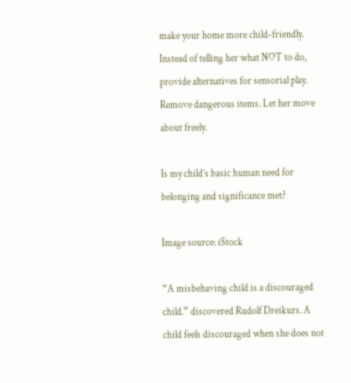make your home more child-friendly. Instead of telling her what NOT to do, provide alternatives for sensorial play. Remove dangerous items. Let her move about freely.

Is my child’s basic human need for belonging and significance met?

Image source: iStock

“A misbehaving child is a discouraged child.” discovered Rudolf Dreikurs. A child feels discouraged when she does not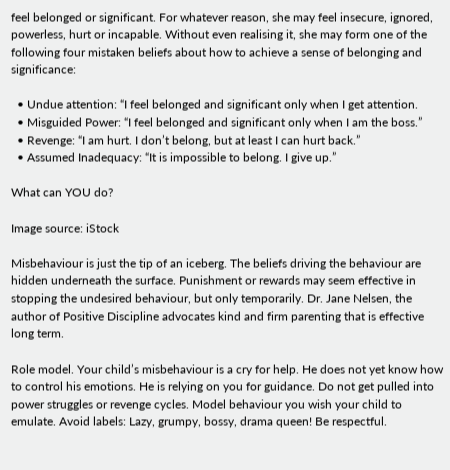feel belonged or significant. For whatever reason, she may feel insecure, ignored, powerless, hurt or incapable. Without even realising it, she may form one of the following four mistaken beliefs about how to achieve a sense of belonging and significance:

  • Undue attention: “I feel belonged and significant only when I get attention.
  • Misguided Power: “I feel belonged and significant only when I am the boss.”
  • Revenge: “I am hurt. I don’t belong, but at least I can hurt back.”
  • Assumed Inadequacy: “It is impossible to belong. I give up.”

What can YOU do?

Image source: iStock

Misbehaviour is just the tip of an iceberg. The beliefs driving the behaviour are hidden underneath the surface. Punishment or rewards may seem effective in stopping the undesired behaviour, but only temporarily. Dr. Jane Nelsen, the author of Positive Discipline advocates kind and firm parenting that is effective long term.

Role model. Your child’s misbehaviour is a cry for help. He does not yet know how to control his emotions. He is relying on you for guidance. Do not get pulled into power struggles or revenge cycles. Model behaviour you wish your child to emulate. Avoid labels: Lazy, grumpy, bossy, drama queen! Be respectful.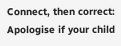Connect, then correct: Apologise if your child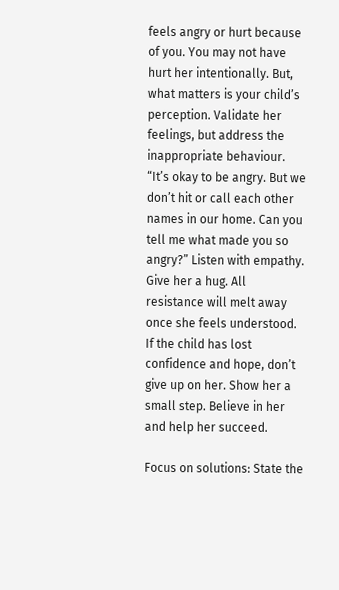feels angry or hurt because of you. You may not have hurt her intentionally. But, what matters is your child’s perception. Validate her feelings, but address the inappropriate behaviour. “It’s okay to be angry. But we don’t hit or call each other names in our home. Can you tell me what made you so angry?” Listen with empathy. Give her a hug. All resistance will melt away once she feels understood. If the child has lost confidence and hope, don’t give up on her. Show her a small step. Believe in her and help her succeed.

Focus on solutions: State the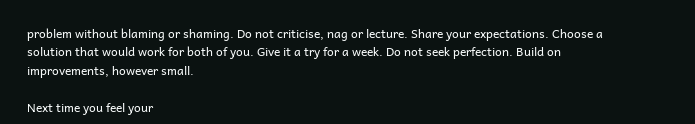problem without blaming or shaming. Do not criticise, nag or lecture. Share your expectations. Choose a solution that would work for both of you. Give it a try for a week. Do not seek perfection. Build on improvements, however small.

Next time you feel your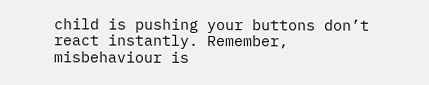child is pushing your buttons don’t react instantly. Remember, misbehaviour is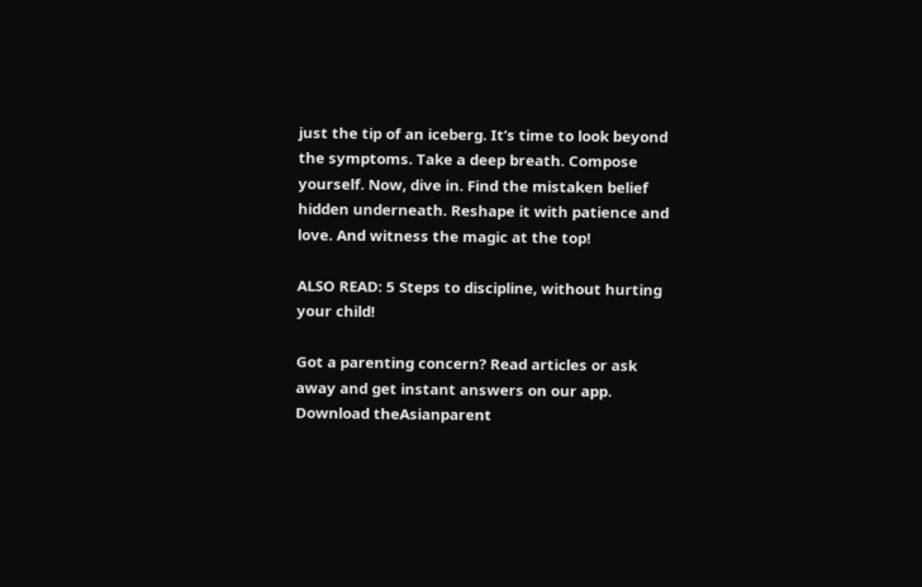just the tip of an iceberg. It’s time to look beyond the symptoms. Take a deep breath. Compose yourself. Now, dive in. Find the mistaken belief hidden underneath. Reshape it with patience and love. And witness the magic at the top!

ALSO READ: 5 Steps to discipline, without hurting your child!

Got a parenting concern? Read articles or ask away and get instant answers on our app. Download theAsianparent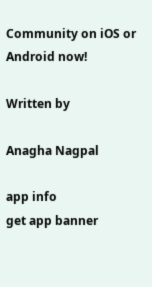Community on iOS or Android now!

Written by

Anagha Nagpal

app info
get app banner